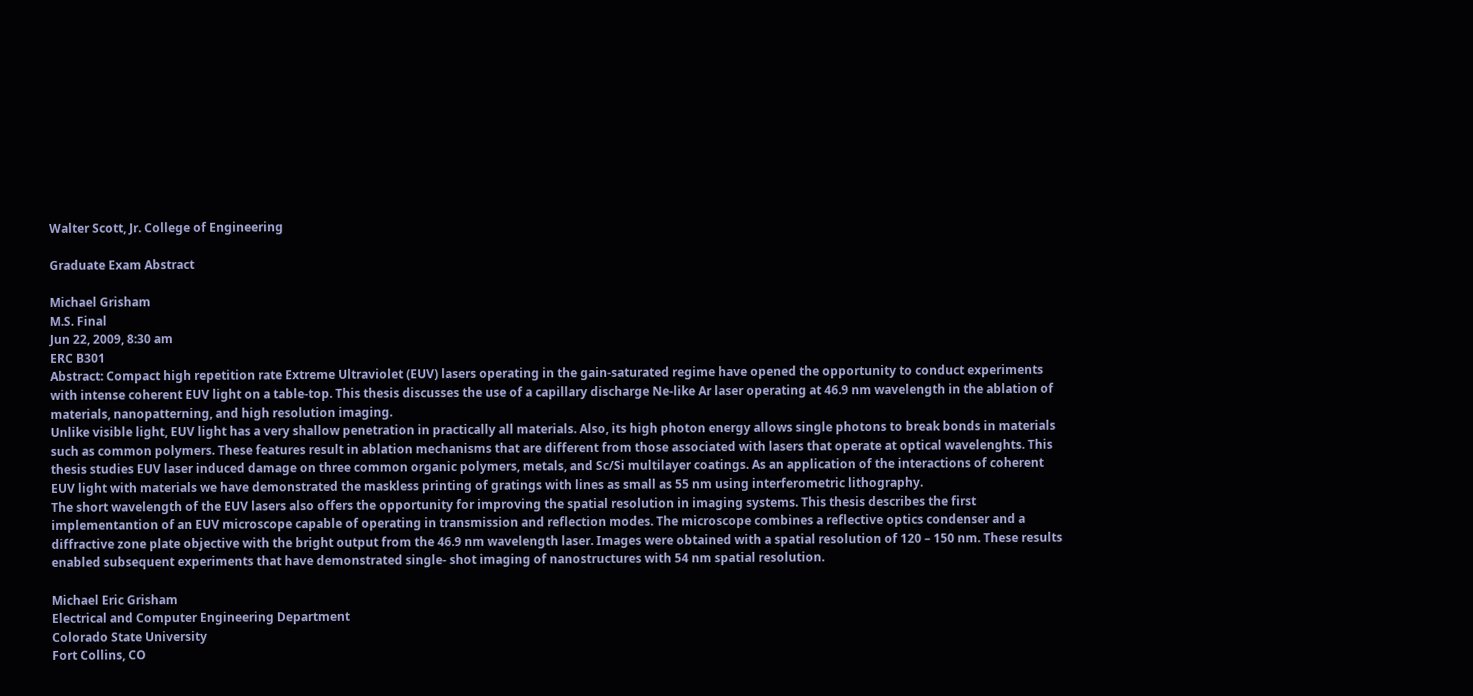Walter Scott, Jr. College of Engineering

Graduate Exam Abstract

Michael Grisham
M.S. Final
Jun 22, 2009, 8:30 am
ERC B301
Abstract: Compact high repetition rate Extreme Ultraviolet (EUV) lasers operating in the gain-saturated regime have opened the opportunity to conduct experiments with intense coherent EUV light on a table-top. This thesis discusses the use of a capillary discharge Ne-like Ar laser operating at 46.9 nm wavelength in the ablation of materials, nanopatterning, and high resolution imaging.
Unlike visible light, EUV light has a very shallow penetration in practically all materials. Also, its high photon energy allows single photons to break bonds in materials such as common polymers. These features result in ablation mechanisms that are different from those associated with lasers that operate at optical wavelenghts. This thesis studies EUV laser induced damage on three common organic polymers, metals, and Sc/Si multilayer coatings. As an application of the interactions of coherent EUV light with materials we have demonstrated the maskless printing of gratings with lines as small as 55 nm using interferometric lithography.
The short wavelength of the EUV lasers also offers the opportunity for improving the spatial resolution in imaging systems. This thesis describes the first implementantion of an EUV microscope capable of operating in transmission and reflection modes. The microscope combines a reflective optics condenser and a diffractive zone plate objective with the bright output from the 46.9 nm wavelength laser. Images were obtained with a spatial resolution of 120 – 150 nm. These results enabled subsequent experiments that have demonstrated single- shot imaging of nanostructures with 54 nm spatial resolution.

Michael Eric Grisham
Electrical and Computer Engineering Department
Colorado State University
Fort Collins, CO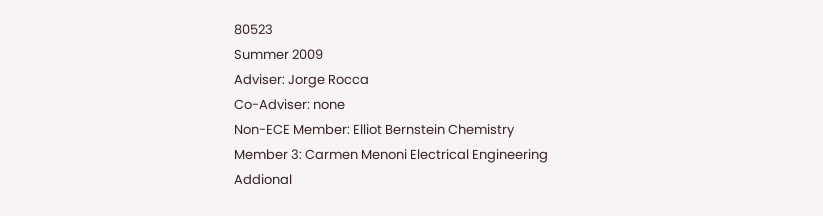80523
Summer 2009
Adviser: Jorge Rocca
Co-Adviser: none
Non-ECE Member: Elliot Bernstein Chemistry
Member 3: Carmen Menoni Electrical Engineering
Addional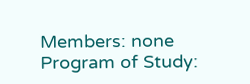Members: none
Program of Study: